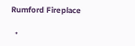Rumford Fireplace

  •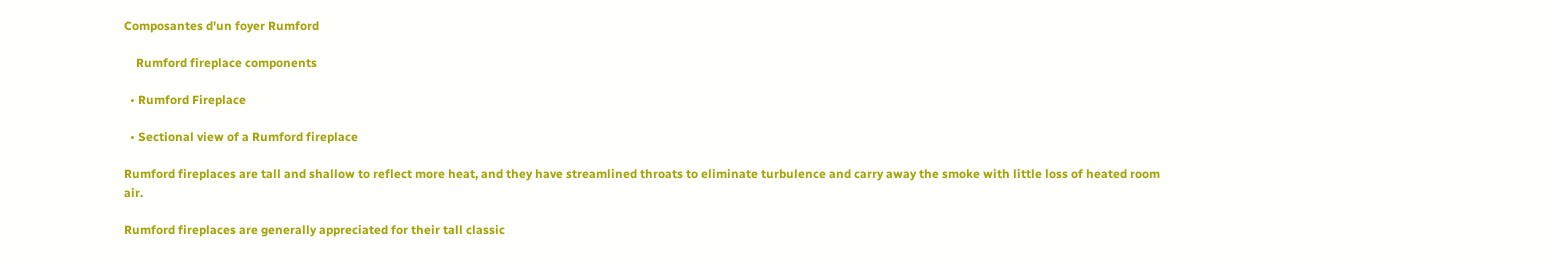Composantes d'un foyer Rumford

    Rumford fireplace components

  • Rumford Fireplace

  • Sectional view of a Rumford fireplace

Rumford fireplaces are tall and shallow to reflect more heat, and they have streamlined throats to eliminate turbulence and carry away the smoke with little loss of heated room air.

Rumford fireplaces are generally appreciated for their tall classic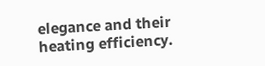elegance and their heating efficiency.